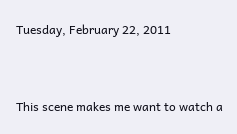Tuesday, February 22, 2011


This scene makes me want to watch a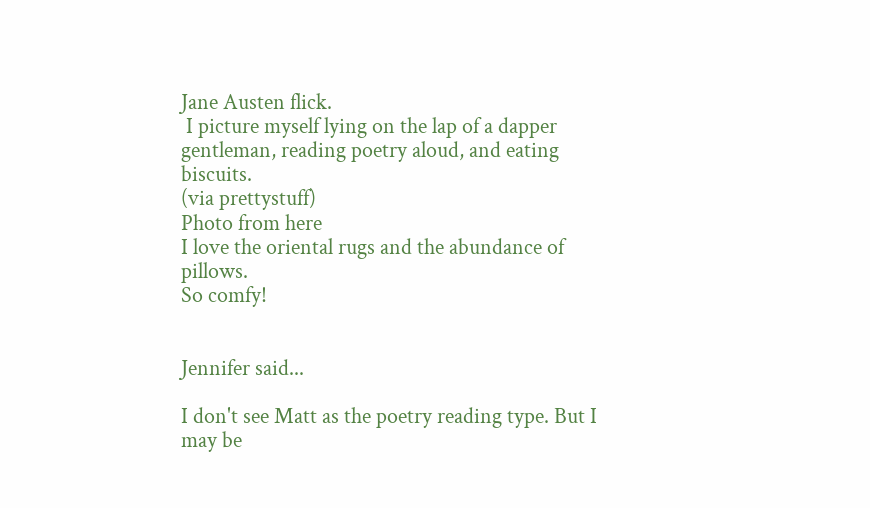Jane Austen flick.
 I picture myself lying on the lap of a dapper gentleman, reading poetry aloud, and eating biscuits.
(via prettystuff)
Photo from here
I love the oriental rugs and the abundance of pillows.
So comfy!


Jennifer said...

I don't see Matt as the poetry reading type. But I may be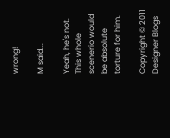wrong!

M said...

Yeah, he's not. This whole scenerio would be absolute torture for him.

Copyright © 2011 Designer Blogs